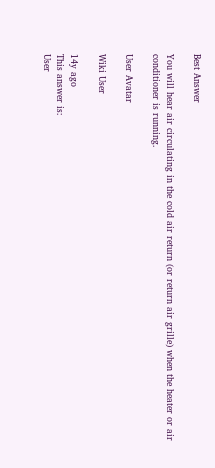Best Answer

You will hear air circulating in the cold air return (or return air grille) when the heater or air conditioner is running.

User Avatar

Wiki User

14y ago
This answer is:
User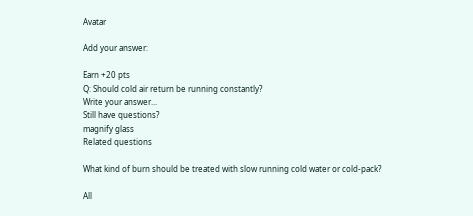Avatar

Add your answer:

Earn +20 pts
Q: Should cold air return be running constantly?
Write your answer...
Still have questions?
magnify glass
Related questions

What kind of burn should be treated with slow running cold water or cold-pack?

All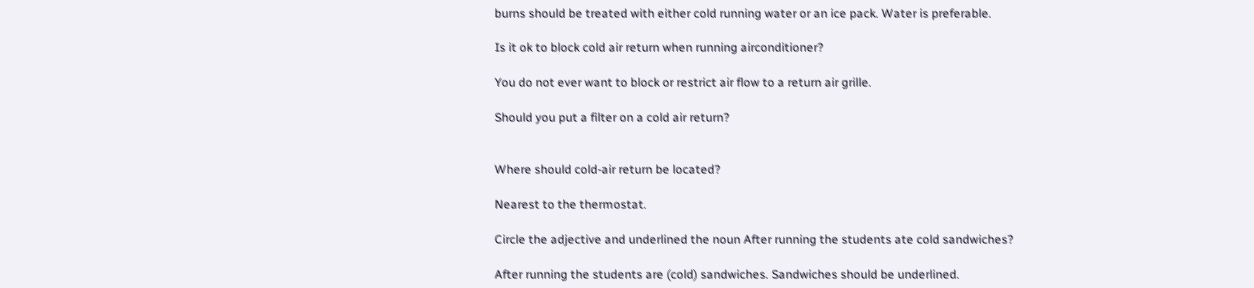burns should be treated with either cold running water or an ice pack. Water is preferable.

Is it ok to block cold air return when running airconditioner?

You do not ever want to block or restrict air flow to a return air grille.

Should you put a filter on a cold air return?


Where should cold-air return be located?

Nearest to the thermostat.

Circle the adjective and underlined the noun After running the students ate cold sandwiches?

After running the students are (cold) sandwiches. Sandwiches should be underlined.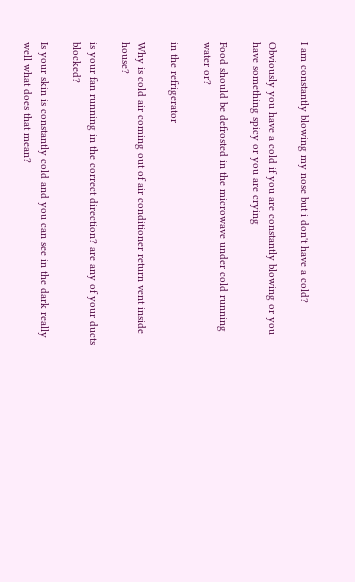I am constantly blowing my nose but i don't have a cold?

Obviously you have a cold if you are constantly blowing or you have something spicy or you are crying

Food should be defrosted in the microwave under cold running water or?

in the refrigerator

Why is cold air coming out of air conditioner return vent inside house?

is your fan running in the correct direction? are any of your ducts blocked?

Is your skin is constantly cold and you can see in the dark really well what does that mean?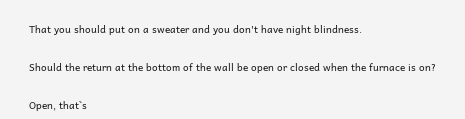That you should put on a sweater and you don't have night blindness.

Should the return at the bottom of the wall be open or closed when the furnace is on?

Open, that`s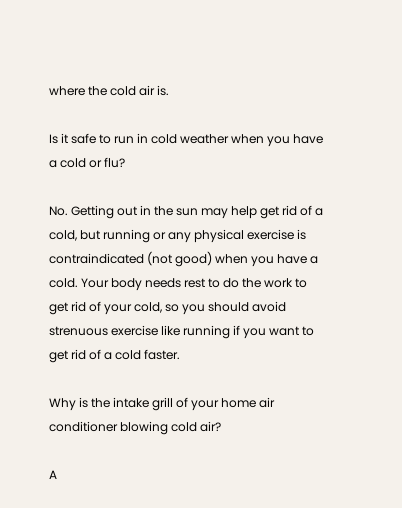where the cold air is.

Is it safe to run in cold weather when you have a cold or flu?

No. Getting out in the sun may help get rid of a cold, but running or any physical exercise is contraindicated (not good) when you have a cold. Your body needs rest to do the work to get rid of your cold, so you should avoid strenuous exercise like running if you want to get rid of a cold faster.

Why is the intake grill of your home air conditioner blowing cold air?

A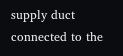supply duct connected to the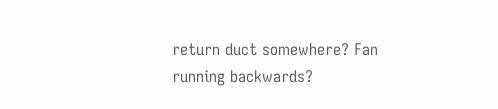return duct somewhere? Fan running backwards?